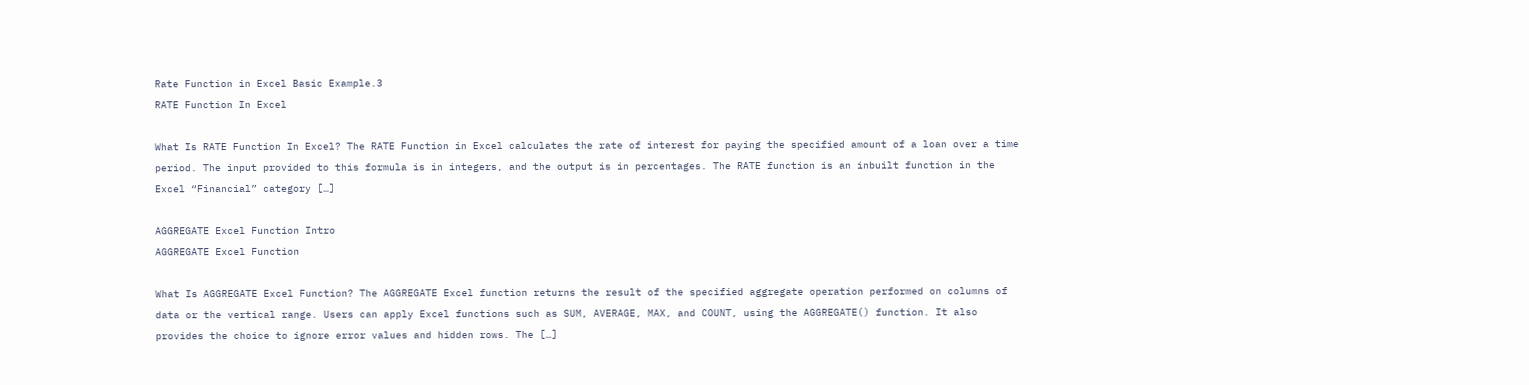Rate Function in Excel Basic Example.3
RATE Function In Excel

What Is RATE Function In Excel? The RATE Function in Excel calculates the rate of interest for paying the specified amount of a loan over a time period. The input provided to this formula is in integers, and the output is in percentages. The RATE function is an inbuilt function in the Excel “Financial” category […]

AGGREGATE Excel Function Intro
AGGREGATE Excel Function

What Is AGGREGATE Excel Function? The AGGREGATE Excel function returns the result of the specified aggregate operation performed on columns of data or the vertical range. Users can apply Excel functions such as SUM, AVERAGE, MAX, and COUNT, using the AGGREGATE() function. It also provides the choice to ignore error values and hidden rows. The […]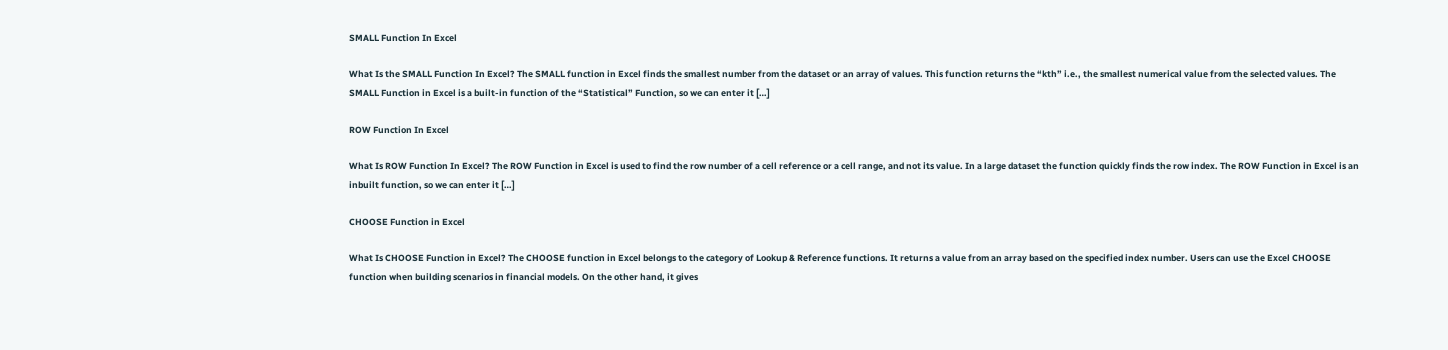SMALL Function In Excel

What Is the SMALL Function In Excel? The SMALL function in Excel finds the smallest number from the dataset or an array of values. This function returns the “kth” i.e., the smallest numerical value from the selected values. The SMALL Function in Excel is a built-in function of the “Statistical” Function, so we can enter it […]

ROW Function In Excel

What Is ROW Function In Excel? The ROW Function in Excel is used to find the row number of a cell reference or a cell range, and not its value. In a large dataset the function quickly finds the row index. The ROW Function in Excel is an inbuilt function, so we can enter it […]

CHOOSE Function in Excel

What Is CHOOSE Function in Excel? The CHOOSE function in Excel belongs to the category of Lookup & Reference functions. It returns a value from an array based on the specified index number. Users can use the Excel CHOOSE function when building scenarios in financial models. On the other hand, it gives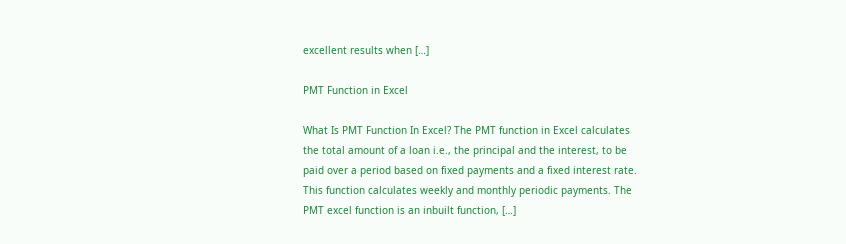excellent results when […]

PMT Function in Excel

What Is PMT Function In Excel? The PMT function in Excel calculates the total amount of a loan i.e., the principal and the interest, to be paid over a period based on fixed payments and a fixed interest rate. This function calculates weekly and monthly periodic payments. The PMT excel function is an inbuilt function, […]